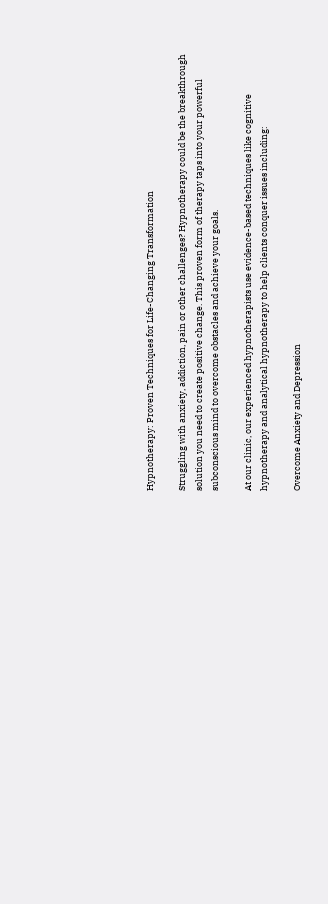Hypnotherapy: Proven Techniques for Life-Changing Transformation

Struggling with anxiety, addiction, pain or other challenges? Hypnotherapy could be the breakthrough solution you need to create positive change. This proven form of therapy taps into your powerful subconscious mind to overcome obstacles and achieve your goals.

At our clinic, our experienced hypnotherapists use evidence-based techniques like cognitive hypnotherapy and analytical hypnotherapy to help clients conquer issues including:

Overcome Anxiety and Depression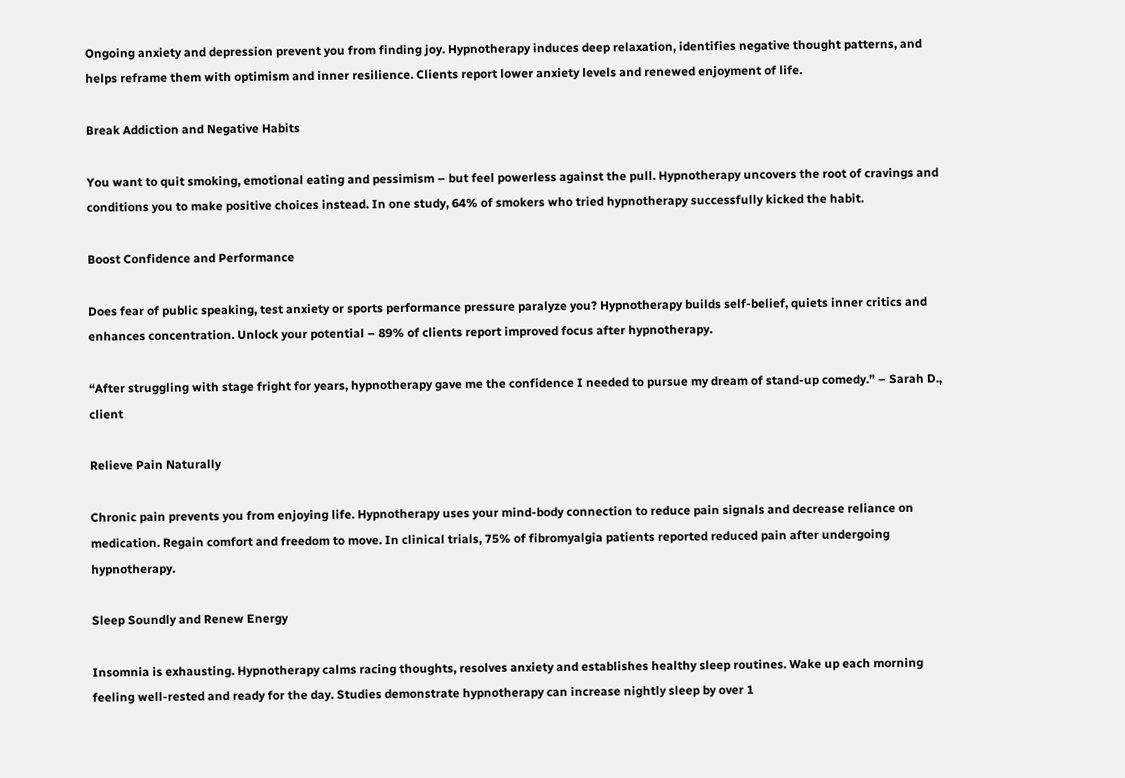Ongoing anxiety and depression prevent you from finding joy. Hypnotherapy induces deep relaxation, identifies negative thought patterns, and helps reframe them with optimism and inner resilience. Clients report lower anxiety levels and renewed enjoyment of life.

Break Addiction and Negative Habits

You want to quit smoking, emotional eating and pessimism – but feel powerless against the pull. Hypnotherapy uncovers the root of cravings and conditions you to make positive choices instead. In one study, 64% of smokers who tried hypnotherapy successfully kicked the habit.

Boost Confidence and Performance

Does fear of public speaking, test anxiety or sports performance pressure paralyze you? Hypnotherapy builds self-belief, quiets inner critics and enhances concentration. Unlock your potential – 89% of clients report improved focus after hypnotherapy.

“After struggling with stage fright for years, hypnotherapy gave me the confidence I needed to pursue my dream of stand-up comedy.” – Sarah D., client

Relieve Pain Naturally

Chronic pain prevents you from enjoying life. Hypnotherapy uses your mind-body connection to reduce pain signals and decrease reliance on medication. Regain comfort and freedom to move. In clinical trials, 75% of fibromyalgia patients reported reduced pain after undergoing hypnotherapy.

Sleep Soundly and Renew Energy

Insomnia is exhausting. Hypnotherapy calms racing thoughts, resolves anxiety and establishes healthy sleep routines. Wake up each morning feeling well-rested and ready for the day. Studies demonstrate hypnotherapy can increase nightly sleep by over 1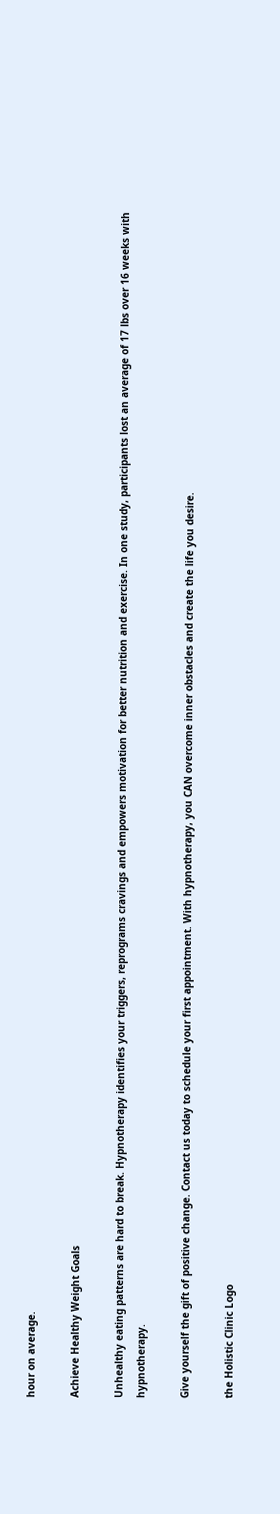hour on average.

Achieve Healthy Weight Goals

Unhealthy eating patterns are hard to break. Hypnotherapy identifies your triggers, reprograms cravings and empowers motivation for better nutrition and exercise. In one study, participants lost an average of 17 lbs over 16 weeks with hypnotherapy.

Give yourself the gift of positive change. Contact us today to schedule your first appointment. With hypnotherapy, you CAN overcome inner obstacles and create the life you desire.

the Holistic Clinic Logo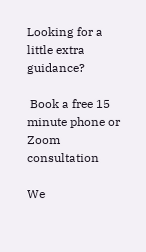Looking for a little extra guidance?

 Book a free 15 minute phone or Zoom consultation

We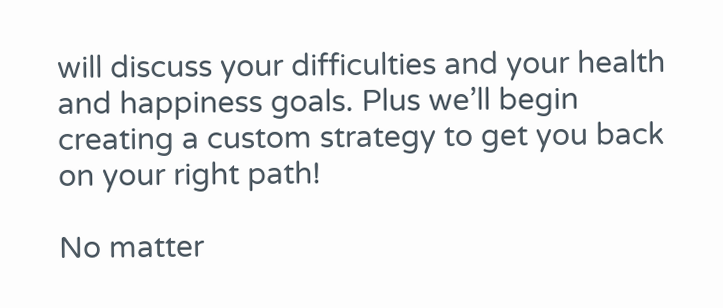will discuss your difficulties and your health and happiness goals. Plus we’ll begin creating a custom strategy to get you back on your right path!

No matter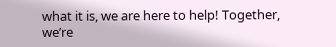what it is, we are here to help! Together, we’re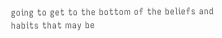going to get to the bottom of the beliefs and habits that may be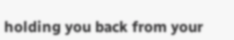holding you back from your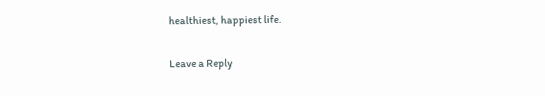healthiest, happiest life.

Leave a Reply